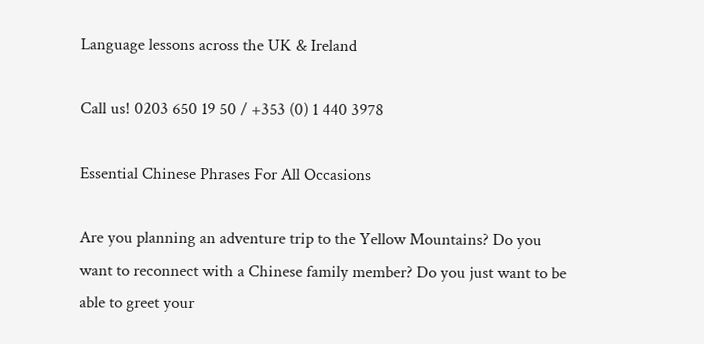Language lessons across the UK & Ireland

Call us! 0203 650 19 50 / +353 (0) 1 440 3978

Essential Chinese Phrases For All Occasions

Are you planning an adventure trip to the Yellow Mountains? Do you want to reconnect with a Chinese family member? Do you just want to be able to greet your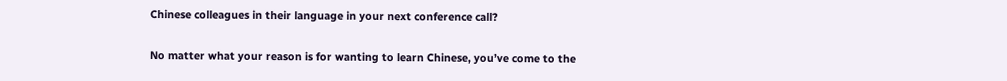Chinese colleagues in their language in your next conference call?

No matter what your reason is for wanting to learn Chinese, you’ve come to the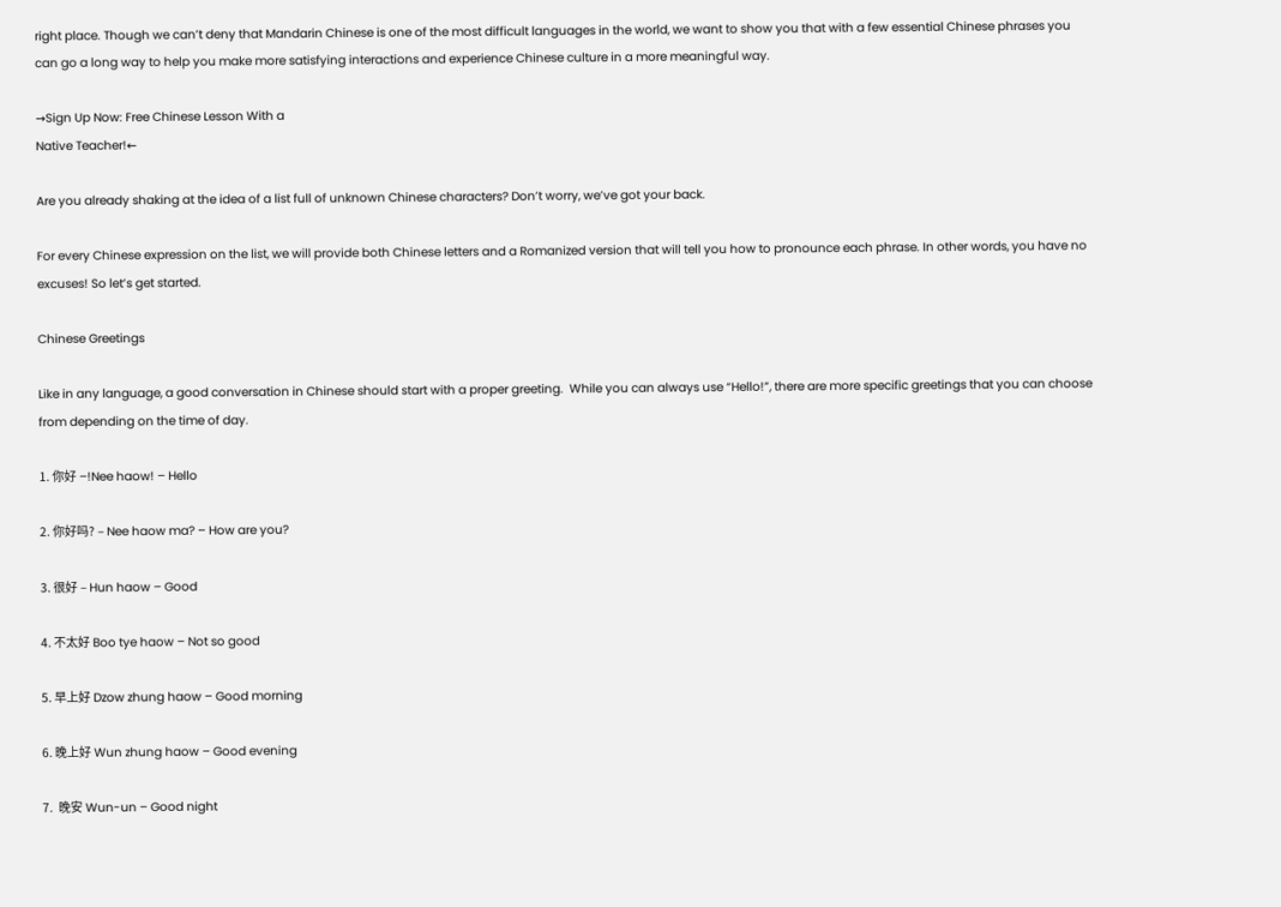right place. Though we can’t deny that Mandarin Chinese is one of the most difficult languages in the world, we want to show you that with a few essential Chinese phrases you can go a long way to help you make more satisfying interactions and experience Chinese culture in a more meaningful way.

→Sign Up Now: Free Chinese Lesson With a
Native Teacher!←

Are you already shaking at the idea of a list full of unknown Chinese characters? Don’t worry, we’ve got your back.

For every Chinese expression on the list, we will provide both Chinese letters and a Romanized version that will tell you how to pronounce each phrase. In other words, you have no excuses! So let’s get started.

Chinese Greetings

Like in any language, a good conversation in Chinese should start with a proper greeting.  While you can always use “Hello!”, there are more specific greetings that you can choose from depending on the time of day.

1. 你好 –!Nee haow! – Hello

2. 你好吗? – Nee haow ma? – How are you?

3. 很好 – Hun haow – Good

4. 不太好 Boo tye haow – Not so good

5. 早上好 Dzow zhung haow – Good morning

6. 晚上好 Wun zhung haow – Good evening

7.  晚安 Wun-un – Good night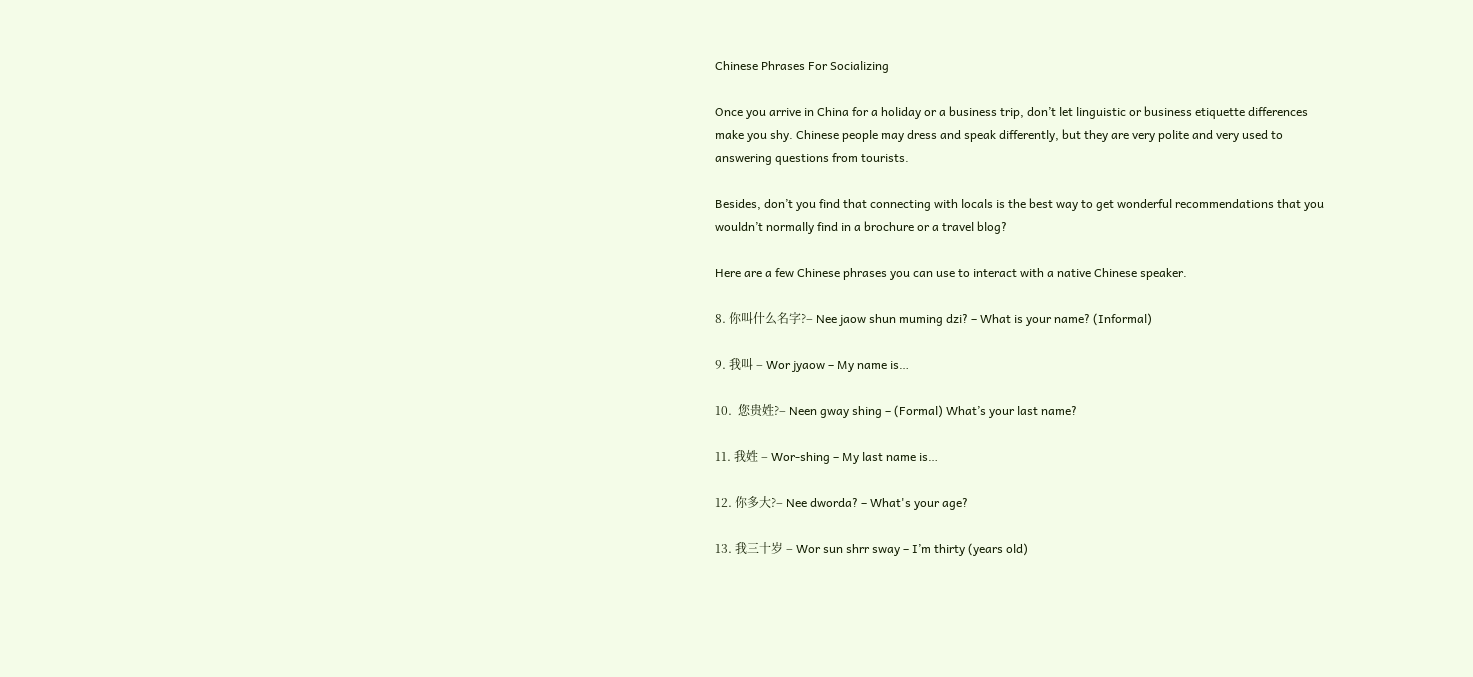Chinese Phrases For Socializing

Once you arrive in China for a holiday or a business trip, don’t let linguistic or business etiquette differences make you shy. Chinese people may dress and speak differently, but they are very polite and very used to answering questions from tourists.

Besides, don’t you find that connecting with locals is the best way to get wonderful recommendations that you wouldn’t normally find in a brochure or a travel blog?

Here are a few Chinese phrases you can use to interact with a native Chinese speaker.

8. 你叫什么名字?– Nee jaow shun muming dzi? – What is your name? (Informal)

9. 我叫 – Wor jyaow – My name is…

10.  您贵姓?– Neen gway shing – (Formal) What’s your last name?

11. 我姓 – Wor-shing – My last name is…

12. 你多大?– Nee dworda? – What's your age?

13. 我三十岁 – Wor sun shrr sway – I’m thirty (years old)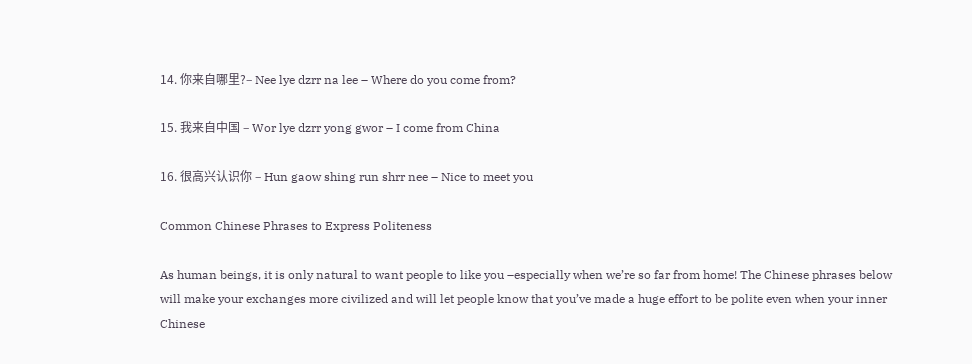14. 你来自哪里?– Nee lye dzrr na lee – Where do you come from?

15. 我来自中国 – Wor lye dzrr yong gwor – I come from China

16. 很高兴认识你 – Hun gaow shing run shrr nee – Nice to meet you

Common Chinese Phrases to Express Politeness

As human beings, it is only natural to want people to like you –especially when we’re so far from home! The Chinese phrases below will make your exchanges more civilized and will let people know that you’ve made a huge effort to be polite even when your inner Chinese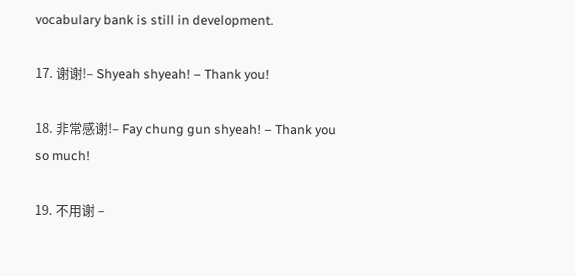vocabulary bank is still in development.

17. 谢谢!– Shyeah shyeah! – Thank you!

18. 非常感谢!– Fay chung gun shyeah! – Thank you so much!

19. 不用谢 –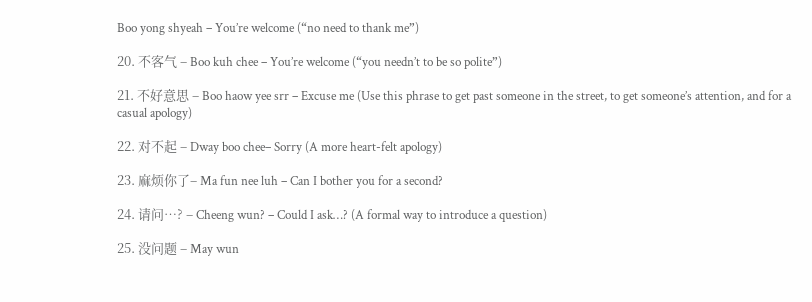Boo yong shyeah – You’re welcome (“no need to thank me”)

20. 不客气 – Boo kuh chee – You’re welcome (“you needn’t to be so polite”)

21. 不好意思 – Boo haow yee srr – Excuse me (Use this phrase to get past someone in the street, to get someone’s attention, and for a casual apology)

22. 对不起 – Dway boo chee– Sorry (A more heart-felt apology)

23. 麻烦你了– Ma fun nee luh – Can I bother you for a second?

24. 请问…? – Cheeng wun? – Could I ask…? (A formal way to introduce a question)

25. 没问题 – May wun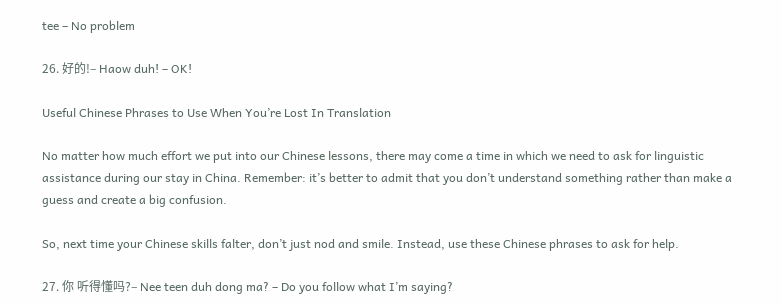tee – No problem

26. 好的!– Haow duh! – OK!

Useful Chinese Phrases to Use When You’re Lost In Translation

No matter how much effort we put into our Chinese lessons, there may come a time in which we need to ask for linguistic assistance during our stay in China. Remember: it’s better to admit that you don’t understand something rather than make a guess and create a big confusion.

So, next time your Chinese skills falter, don’t just nod and smile. Instead, use these Chinese phrases to ask for help.

27. 你 听得懂吗?– Nee teen duh dong ma? – Do you follow what I’m saying?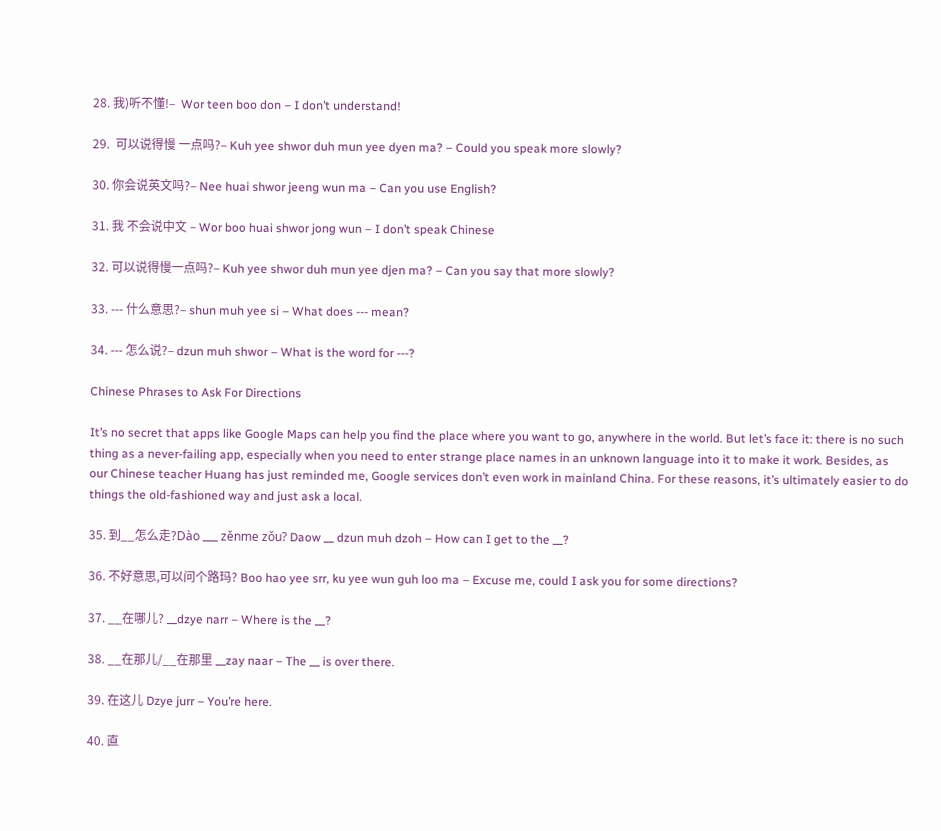28. 我)听不懂!–  Wor teen boo don – I don’t understand!

29.  可以说得慢 一点吗?– Kuh yee shwor duh mun yee dyen ma? – Could you speak more slowly?

30. 你会说英文吗?– Nee huai shwor jeeng wun ma – Can you use English?

31. 我 不会说中文 – Wor boo huai shwor jong wun – I don’t speak Chinese

32. 可以说得慢一点吗?– Kuh yee shwor duh mun yee djen ma? – Can you say that more slowly?

33. --- 什么意思?– shun muh yee si – What does --- mean?

34. --- 怎么说?– dzun muh shwor – What is the word for ---?

Chinese Phrases to Ask For Directions

It’s no secret that apps like Google Maps can help you find the place where you want to go, anywhere in the world. But let’s face it: there is no such thing as a never-failing app, especially when you need to enter strange place names in an unknown language into it to make it work. Besides, as our Chinese teacher Huang has just reminded me, Google services don’t even work in mainland China. For these reasons, it’s ultimately easier to do things the old-fashioned way and just ask a local.

35. 到__怎么走?Dào ___ zěnme zǒu? Daow __ dzun muh dzoh – How can I get to the __?

36. 不好意思,可以问个路玛? Boo hao yee srr, ku yee wun guh loo ma – Excuse me, could I ask you for some directions?

37. __在哪儿? __dzye narr – Where is the __?

38. __在那儿/__在那里 __zay naar – The __ is over there.

39. 在这儿 Dzye jurr – You’re here.

40. 直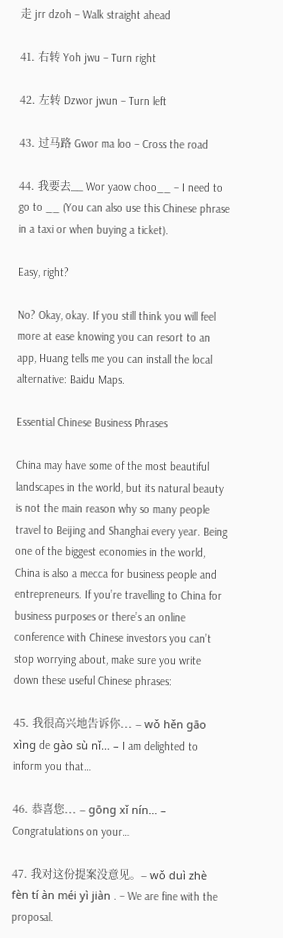走 jrr dzoh – Walk straight ahead

41. 右转 Yoh jwu – Turn right

42. 左转 Dzwor jwun – Turn left

43. 过马路 Gwor ma loo – Cross the road

44. 我要去__ Wor yaow choo__ – I need to go to __ (You can also use this Chinese phrase in a taxi or when buying a ticket).

Easy, right?

No? Okay, okay. If you still think you will feel more at ease knowing you can resort to an app, Huang tells me you can install the local alternative: Baidu Maps.

Essential Chinese Business Phrases

China may have some of the most beautiful landscapes in the world, but its natural beauty is not the main reason why so many people travel to Beijing and Shanghai every year. Being one of the biggest economies in the world, China is also a mecca for business people and entrepreneurs. If you’re travelling to China for business purposes or there’s an online conference with Chinese investors you can’t stop worrying about, make sure you write down these useful Chinese phrases:

45. 我很高兴地告诉你... – wǒ hěn gāo xìng de gào sù nǐ… – I am delighted to inform you that…

46. 恭喜您... – gōng xǐ nín… – Congratulations on your…

47. 我对这份提案没意见。– wǒ duì zhè fèn tí àn méi yì jiàn . – We are fine with the proposal.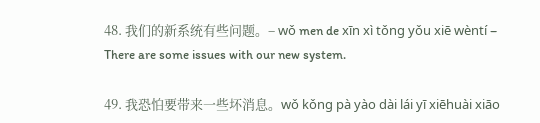48. 我们的新系统有些问题。– wǒ men de xīn xì tǒng yǒu xiē wèntí – There are some issues with our new system.

49. 我恐怕要带来一些坏消息。wǒ kǒng pà yào dài lái yī xiēhuài xiāo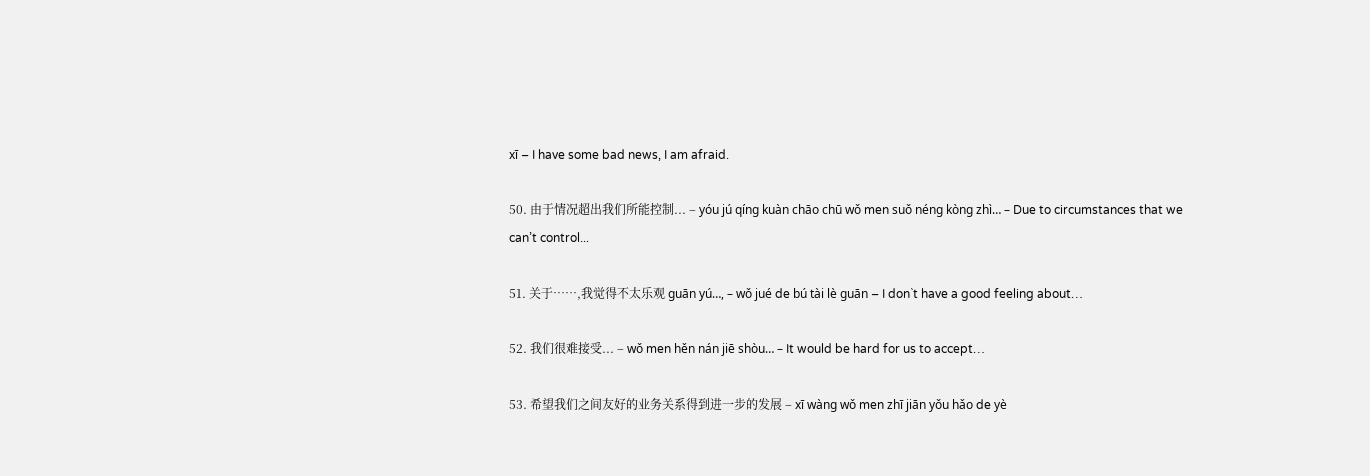xī – I have some bad news, I am afraid.

50. 由于情况超出我们所能控制... – yóu jú qíng kuàn chāo chū wǒ men suǒ néng kòng zhì… – Due to circumstances that we can’t control...

51. 关于……,我觉得不太乐观 guān yú…, – wǒ jué de bú tài lè guān – I don`t have a good feeling about…

52. 我们很难接受... – wǒ men hěn nán jiē shòu… – It would be hard for us to accept…

53. 希望我们之间友好的业务关系得到进一步的发展 – xī wàng wǒ men zhī jiān yǒu hǎo de yè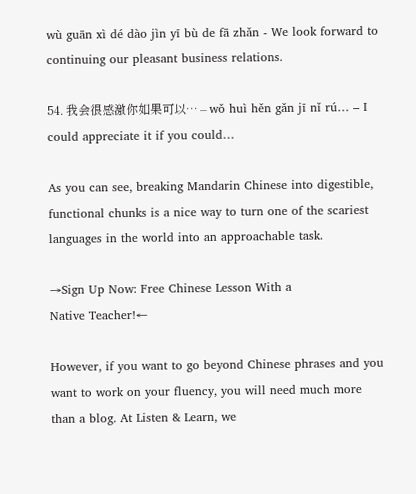wù guān xì dé dào jìn yī bù de fā zhǎn - We look forward to continuing our pleasant business relations.

54. 我会很感激你如果可以… – wǒ huì hěn gǎn jī nǐ rú… – I could appreciate it if you could…

As you can see, breaking Mandarin Chinese into digestible, functional chunks is a nice way to turn one of the scariest languages in the world into an approachable task.

→Sign Up Now: Free Chinese Lesson With a
Native Teacher!←

However, if you want to go beyond Chinese phrases and you want to work on your fluency, you will need much more than a blog. At Listen & Learn, we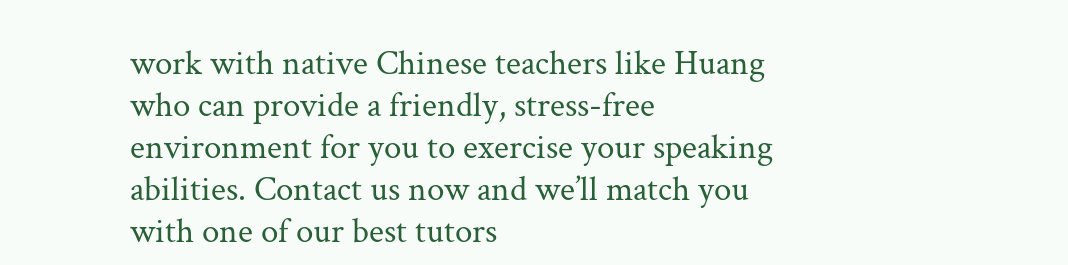work with native Chinese teachers like Huang who can provide a friendly, stress-free environment for you to exercise your speaking abilities. Contact us now and we’ll match you with one of our best tutors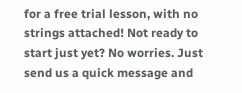for a free trial lesson, with no strings attached! Not ready to start just yet? No worries. Just send us a quick message and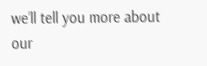we’ll tell you more about our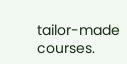tailor-made courses.